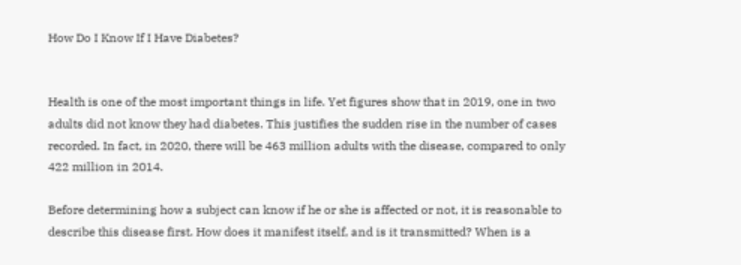How Do I Know If I Have Diabetes?


Health is one of the most important things in life. Yet figures show that in 2019, one in two adults did not know they had diabetes. This justifies the sudden rise in the number of cases recorded. In fact, in 2020, there will be 463 million adults with the disease, compared to only 422 million in 2014.

Before determining how a subject can know if he or she is affected or not, it is reasonable to describe this disease first. How does it manifest itself, and is it transmitted? When is a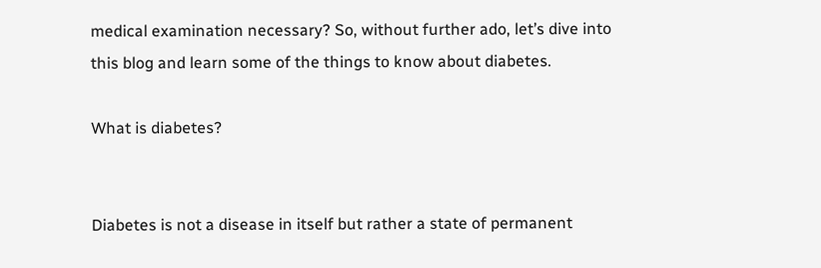medical examination necessary? So, without further ado, let’s dive into this blog and learn some of the things to know about diabetes.

What is diabetes?


Diabetes is not a disease in itself but rather a state of permanent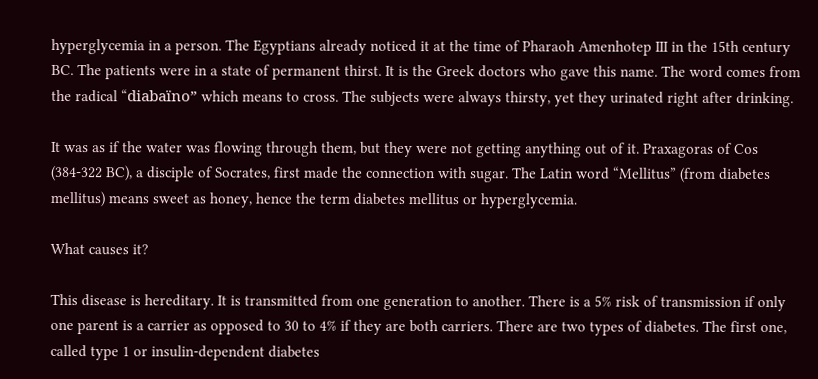hyperglycemia in a person. The Egyptians already noticed it at the time of Pharaoh Amenhotep III in the 15th century BC. The patients were in a state of permanent thirst. It is the Greek doctors who gave this name. The word comes from the radical “diabaïno” which means to cross. The subjects were always thirsty, yet they urinated right after drinking.

It was as if the water was flowing through them, but they were not getting anything out of it. Praxagoras of Cos (384-322 BC), a disciple of Socrates, first made the connection with sugar. The Latin word “Mellitus” (from diabetes mellitus) means sweet as honey, hence the term diabetes mellitus or hyperglycemia.

What causes it?

This disease is hereditary. It is transmitted from one generation to another. There is a 5% risk of transmission if only one parent is a carrier as opposed to 30 to 4% if they are both carriers. There are two types of diabetes. The first one, called type 1 or insulin-dependent diabetes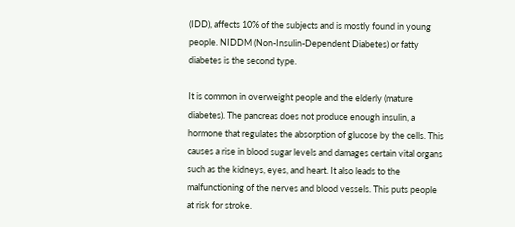(IDD), affects 10% of the subjects and is mostly found in young people. NIDDM (Non-Insulin-Dependent Diabetes) or fatty diabetes is the second type.

It is common in overweight people and the elderly (mature diabetes). The pancreas does not produce enough insulin, a hormone that regulates the absorption of glucose by the cells. This causes a rise in blood sugar levels and damages certain vital organs such as the kidneys, eyes, and heart. It also leads to the malfunctioning of the nerves and blood vessels. This puts people at risk for stroke.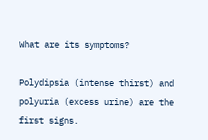What are its symptoms?

Polydipsia (intense thirst) and polyuria (excess urine) are the first signs.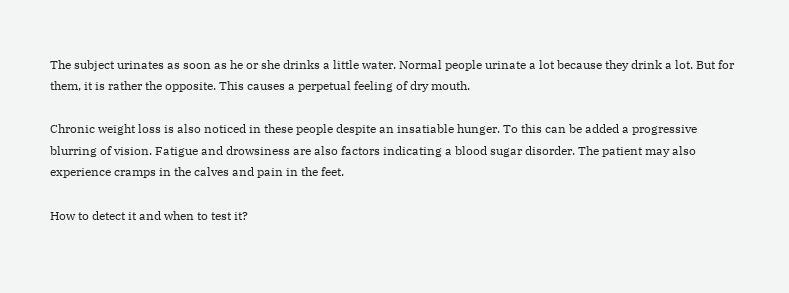The subject urinates as soon as he or she drinks a little water. Normal people urinate a lot because they drink a lot. But for them, it is rather the opposite. This causes a perpetual feeling of dry mouth.

Chronic weight loss is also noticed in these people despite an insatiable hunger. To this can be added a progressive blurring of vision. Fatigue and drowsiness are also factors indicating a blood sugar disorder. The patient may also experience cramps in the calves and pain in the feet.

How to detect it and when to test it?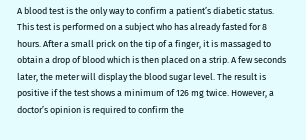A blood test is the only way to confirm a patient’s diabetic status. This test is performed on a subject who has already fasted for 8 hours. After a small prick on the tip of a finger, it is massaged to obtain a drop of blood which is then placed on a strip. A few seconds later, the meter will display the blood sugar level. The result is positive if the test shows a minimum of 126 mg twice. However, a doctor’s opinion is required to confirm the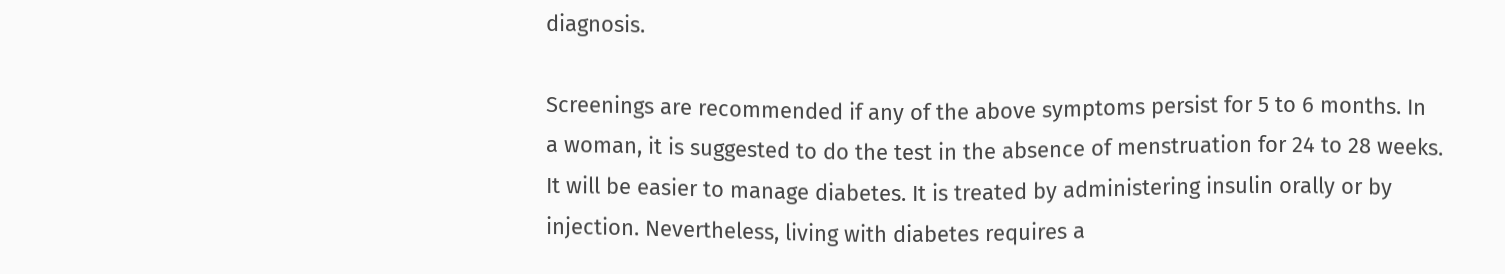diagnosis.

Screenings are recommended if any of the above symptoms persist for 5 to 6 months. In a woman, it is suggested to do the test in the absence of menstruation for 24 to 28 weeks. It will be easier to manage diabetes. It is treated by administering insulin orally or by injection. Nevertheless, living with diabetes requires a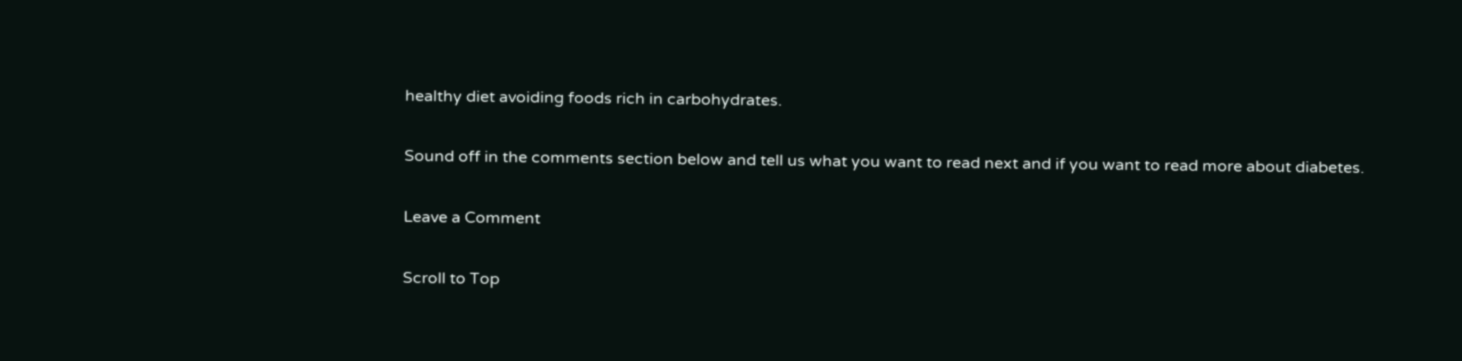healthy diet avoiding foods rich in carbohydrates.

Sound off in the comments section below and tell us what you want to read next and if you want to read more about diabetes.

Leave a Comment

Scroll to Top